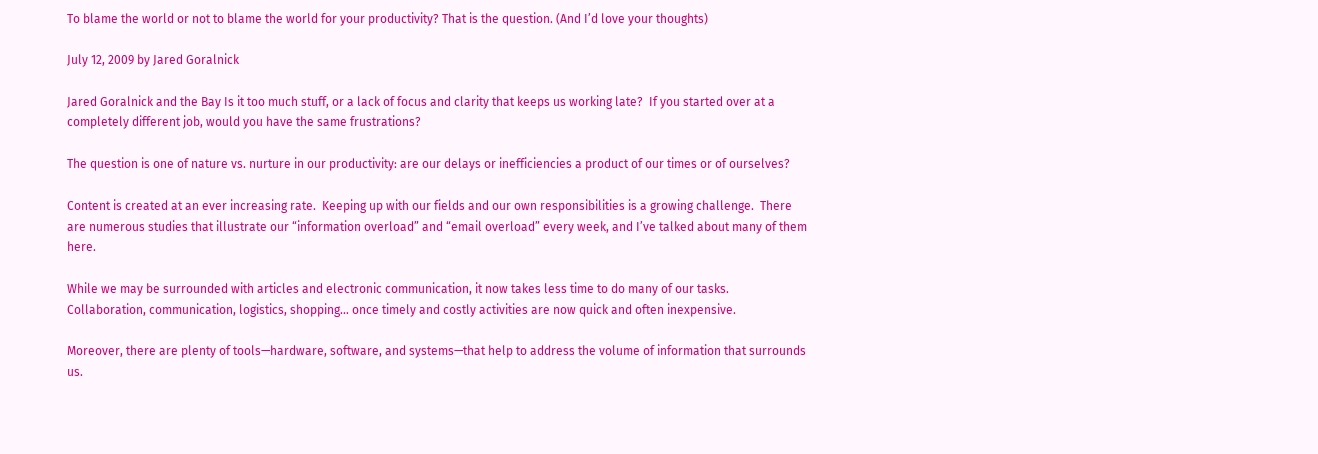To blame the world or not to blame the world for your productivity? That is the question. (And I’d love your thoughts)

July 12, 2009 by Jared Goralnick

Jared Goralnick and the Bay Is it too much stuff, or a lack of focus and clarity that keeps us working late?  If you started over at a completely different job, would you have the same frustrations?

The question is one of nature vs. nurture in our productivity: are our delays or inefficiencies a product of our times or of ourselves?

Content is created at an ever increasing rate.  Keeping up with our fields and our own responsibilities is a growing challenge.  There are numerous studies that illustrate our “information overload” and “email overload” every week, and I’ve talked about many of them here.

While we may be surrounded with articles and electronic communication, it now takes less time to do many of our tasks.  Collaboration, communication, logistics, shopping… once timely and costly activities are now quick and often inexpensive.

Moreover, there are plenty of tools—hardware, software, and systems—that help to address the volume of information that surrounds us.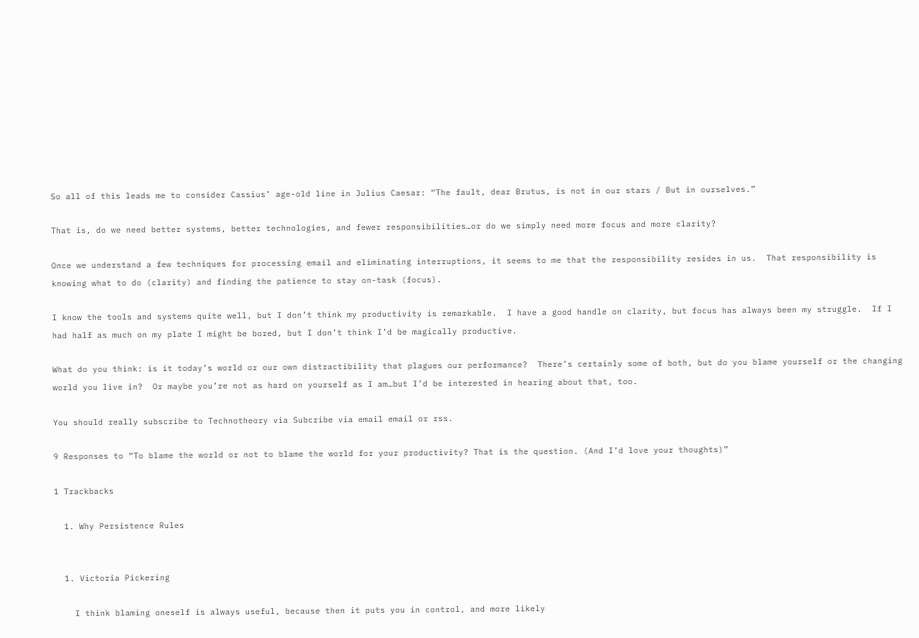So all of this leads me to consider Cassius’ age-old line in Julius Caesar: “The fault, dear Brutus, is not in our stars / But in ourselves.”

That is, do we need better systems, better technologies, and fewer responsibilities…or do we simply need more focus and more clarity?

Once we understand a few techniques for processing email and eliminating interruptions, it seems to me that the responsibility resides in us.  That responsibility is knowing what to do (clarity) and finding the patience to stay on-task (focus).

I know the tools and systems quite well, but I don’t think my productivity is remarkable.  I have a good handle on clarity, but focus has always been my struggle.  If I had half as much on my plate I might be bored, but I don’t think I’d be magically productive.

What do you think: is it today’s world or our own distractibility that plagues our performance?  There’s certainly some of both, but do you blame yourself or the changing world you live in?  Or maybe you’re not as hard on yourself as I am…but I’d be interested in hearing about that, too.

You should really subscribe to Technotheory via Subcribe via email email or rss.

9 Responses to “To blame the world or not to blame the world for your productivity? That is the question. (And I’d love your thoughts)”

1 Trackbacks

  1. Why Persistence Rules


  1. Victoria Pickering

    I think blaming oneself is always useful, because then it puts you in control, and more likely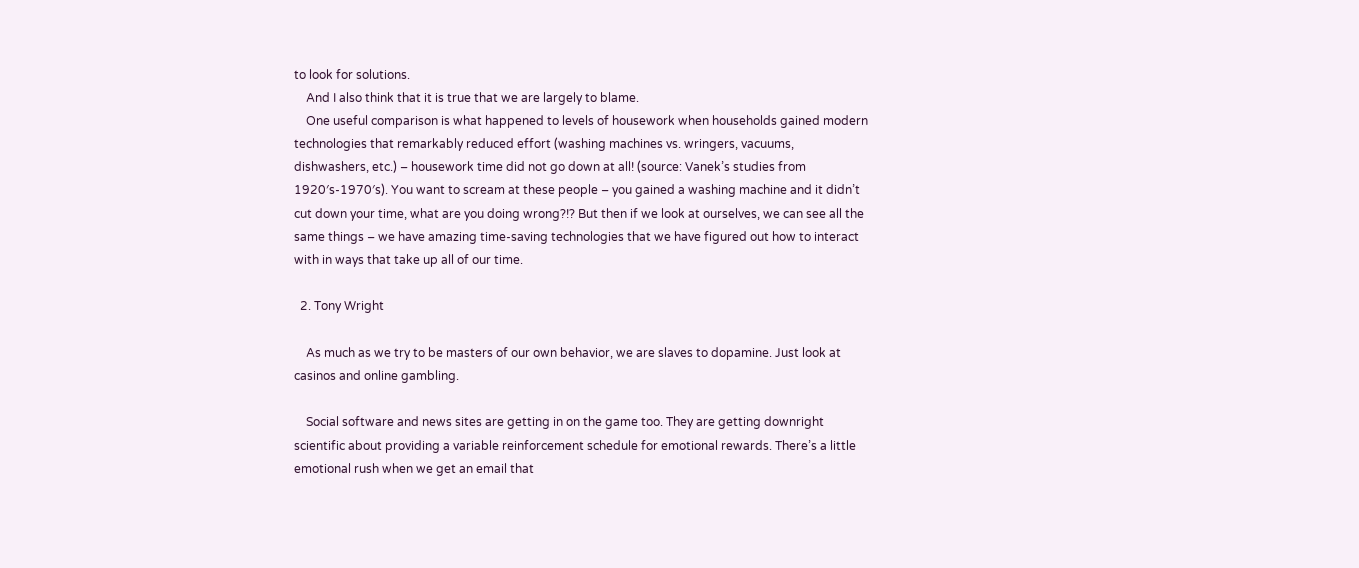to look for solutions.
    And I also think that it is true that we are largely to blame.
    One useful comparison is what happened to levels of housework when households gained modern technologies that remarkably reduced effort (washing machines vs. wringers, vacuums, dishwashers, etc.) – housework time did not go down at all! (source: Vanek’s studies from 1920′s-1970′s). You want to scream at these people – you gained a washing machine and it didn’t cut down your time, what are you doing wrong?!? But then if we look at ourselves, we can see all the same things – we have amazing time-saving technologies that we have figured out how to interact with in ways that take up all of our time.

  2. Tony Wright

    As much as we try to be masters of our own behavior, we are slaves to dopamine. Just look at casinos and online gambling.

    Social software and news sites are getting in on the game too. They are getting downright scientific about providing a variable reinforcement schedule for emotional rewards. There’s a little emotional rush when we get an email that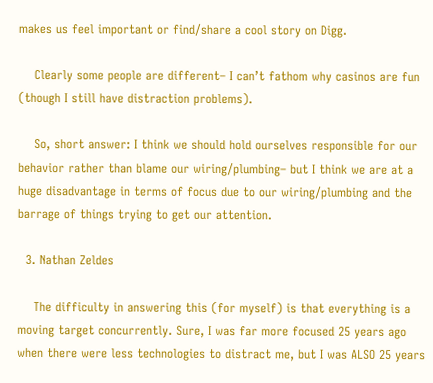makes us feel important or find/share a cool story on Digg.

    Clearly some people are different– I can’t fathom why casinos are fun (though I still have distraction problems).

    So, short answer: I think we should hold ourselves responsible for our behavior rather than blame our wiring/plumbing– but I think we are at a huge disadvantage in terms of focus due to our wiring/plumbing and the barrage of things trying to get our attention.

  3. Nathan Zeldes

    The difficulty in answering this (for myself) is that everything is a moving target concurrently. Sure, I was far more focused 25 years ago when there were less technologies to distract me, but I was ALSO 25 years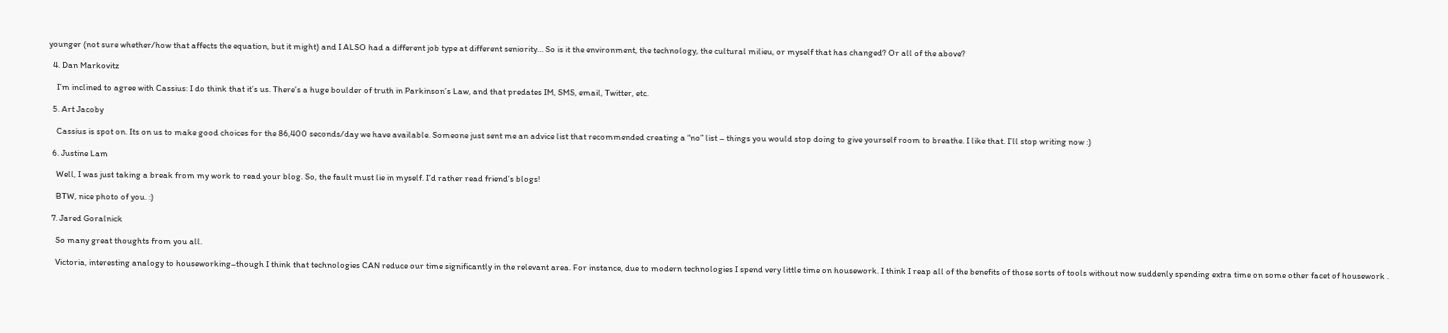younger (not sure whether/how that affects the equation, but it might) and I ALSO had a different job type at different seniority… So is it the environment, the technology, the cultural milieu, or myself that has changed? Or all of the above?

  4. Dan Markovitz

    I’m inclined to agree with Cassius: I do think that it’s us. There’s a huge boulder of truth in Parkinson’s Law, and that predates IM, SMS, email, Twitter, etc.

  5. Art Jacoby

    Cassius is spot on. Its on us to make good choices for the 86,400 seconds/day we have available. Someone just sent me an advice list that recommended creating a “no” list – things you would stop doing to give yourself room to breathe. I like that. I’ll stop writing now :)

  6. Justine Lam

    Well, I was just taking a break from my work to read your blog. So, the fault must lie in myself. I’d rather read friend’s blogs!

    BTW, nice photo of you. :)

  7. Jared Goralnick

    So many great thoughts from you all.

    Victoria, interesting analogy to houseworking–though I think that technologies CAN reduce our time significantly in the relevant area. For instance, due to modern technologies I spend very little time on housework. I think I reap all of the benefits of those sorts of tools without now suddenly spending extra time on some other facet of housework .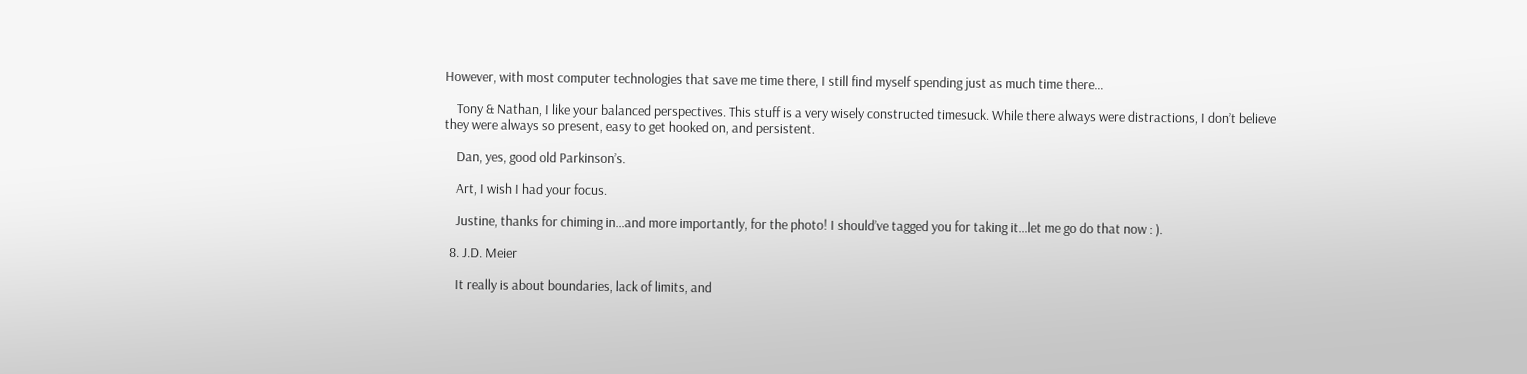However, with most computer technologies that save me time there, I still find myself spending just as much time there…

    Tony & Nathan, I like your balanced perspectives. This stuff is a very wisely constructed timesuck. While there always were distractions, I don’t believe they were always so present, easy to get hooked on, and persistent.

    Dan, yes, good old Parkinson’s.

    Art, I wish I had your focus.

    Justine, thanks for chiming in…and more importantly, for the photo! I should’ve tagged you for taking it…let me go do that now : ).

  8. J.D. Meier

    It really is about boundaries, lack of limits, and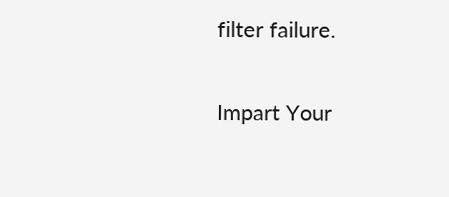filter failure.

Impart Your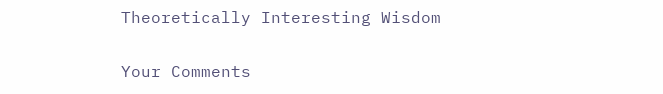Theoretically Interesting Wisdom

Your Comments